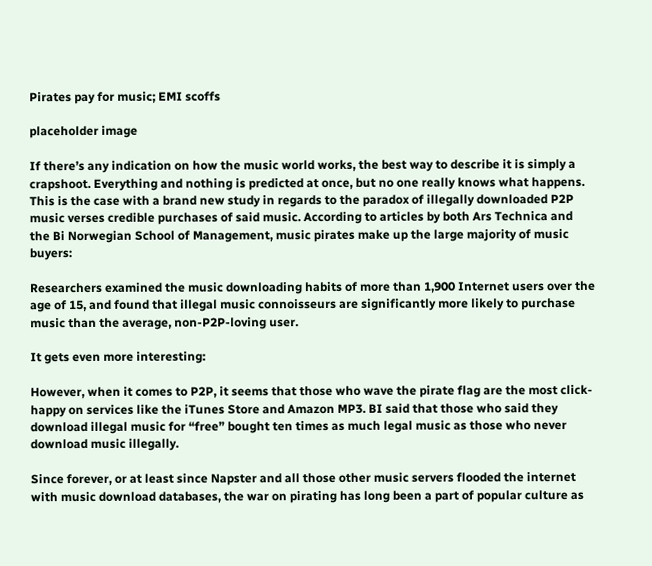Pirates pay for music; EMI scoffs

placeholder image

If there’s any indication on how the music world works, the best way to describe it is simply a crapshoot. Everything and nothing is predicted at once, but no one really knows what happens. This is the case with a brand new study in regards to the paradox of illegally downloaded P2P music verses credible purchases of said music. According to articles by both Ars Technica and the Bi Norwegian School of Management, music pirates make up the large majority of music buyers:

Researchers examined the music downloading habits of more than 1,900 Internet users over the age of 15, and found that illegal music connoisseurs are significantly more likely to purchase music than the average, non-P2P-loving user.

It gets even more interesting:

However, when it comes to P2P, it seems that those who wave the pirate flag are the most click-happy on services like the iTunes Store and Amazon MP3. BI said that those who said they download illegal music for “free” bought ten times as much legal music as those who never download music illegally.

Since forever, or at least since Napster and all those other music servers flooded the internet with music download databases, the war on pirating has long been a part of popular culture as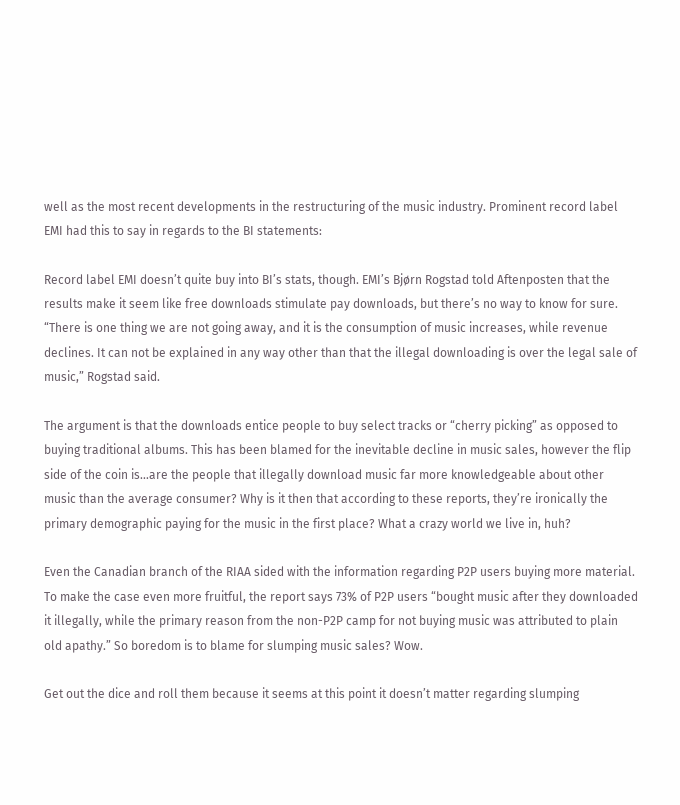well as the most recent developments in the restructuring of the music industry. Prominent record label EMI had this to say in regards to the BI statements:

Record label EMI doesn’t quite buy into BI’s stats, though. EMI’s Bjørn Rogstad told Aftenposten that the results make it seem like free downloads stimulate pay downloads, but there’s no way to know for sure. “There is one thing we are not going away, and it is the consumption of music increases, while revenue declines. It can not be explained in any way other than that the illegal downloading is over the legal sale of music,” Rogstad said.

The argument is that the downloads entice people to buy select tracks or “cherry picking” as opposed to buying traditional albums. This has been blamed for the inevitable decline in music sales, however the flip side of the coin is…are the people that illegally download music far more knowledgeable about other music than the average consumer? Why is it then that according to these reports, they’re ironically the primary demographic paying for the music in the first place? What a crazy world we live in, huh?

Even the Canadian branch of the RIAA sided with the information regarding P2P users buying more material. To make the case even more fruitful, the report says 73% of P2P users “bought music after they downloaded it illegally, while the primary reason from the non-P2P camp for not buying music was attributed to plain old apathy.” So boredom is to blame for slumping music sales? Wow.

Get out the dice and roll them because it seems at this point it doesn’t matter regarding slumping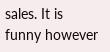sales. It is funny however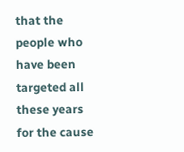that the people who have been targeted all these years for the cause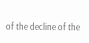of the decline of the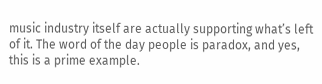music industry itself are actually supporting what’s left of it. The word of the day people is paradox, and yes, this is a prime example.